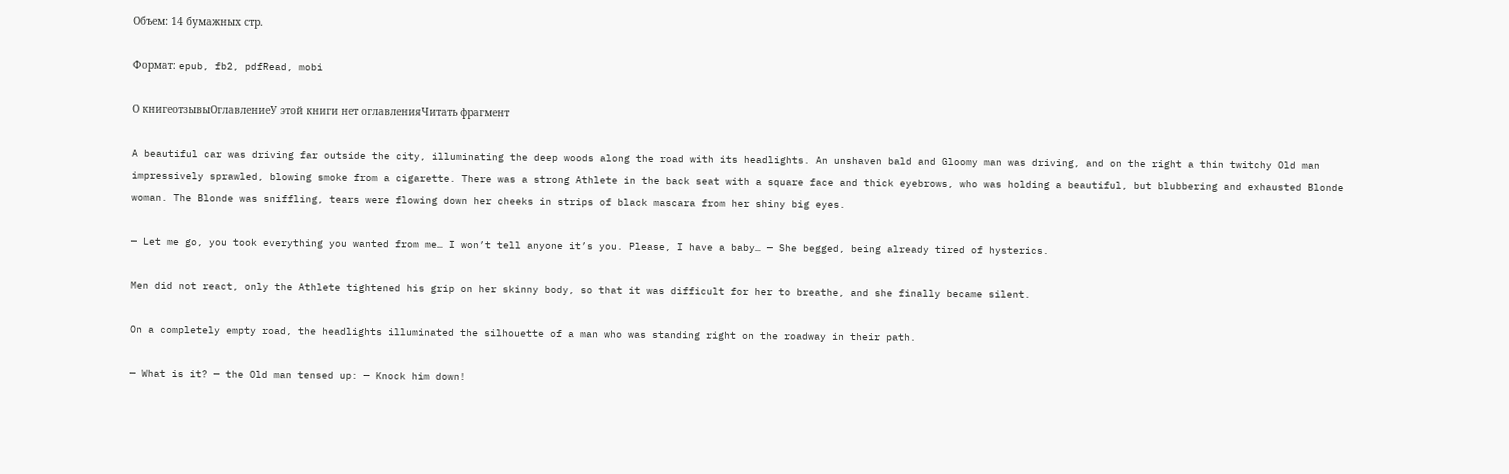Объем: 14 бумажных стр.

Формат: epub, fb2, pdfRead, mobi

О книгеотзывыОглавлениеУ этой книги нет оглавленияЧитать фрагмент

A beautiful car was driving far outside the city, illuminating the deep woods along the road with its headlights. An unshaven bald and Gloomy man was driving, and on the right a thin twitchy Old man impressively sprawled, blowing smoke from a cigarette. There was a strong Athlete in the back seat with a square face and thick eyebrows, who was holding a beautiful, but blubbering and exhausted Blonde woman. The Blonde was sniffling, tears were flowing down her cheeks in strips of black mascara from her shiny big eyes.

— Let me go, you took everything you wanted from me… I won’t tell anyone it’s you. Please, I have a baby… — She begged, being already tired of hysterics.

Men did not react, only the Athlete tightened his grip on her skinny body, so that it was difficult for her to breathe, and she finally became silent.

On a completely empty road, the headlights illuminated the silhouette of a man who was standing right on the roadway in their path.

— What is it? — the Old man tensed up: — Knock him down!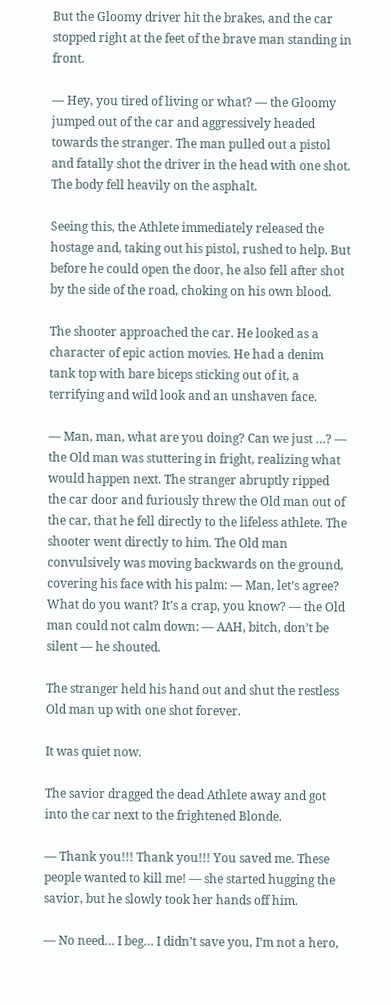But the Gloomy driver hit the brakes, and the car stopped right at the feet of the brave man standing in front.

— Hey, you tired of living or what? — the Gloomy jumped out of the car and aggressively headed towards the stranger. The man pulled out a pistol and fatally shot the driver in the head with one shot. The body fell heavily on the asphalt.

Seeing this, the Athlete immediately released the hostage and, taking out his pistol, rushed to help. But before he could open the door, he also fell after shot by the side of the road, choking on his own blood.

The shooter approached the car. He looked as a character of epic action movies. He had a denim tank top with bare biceps sticking out of it, a terrifying and wild look and an unshaven face.

— Man, man, what are you doing? Can we just …? — the Old man was stuttering in fright, realizing what would happen next. The stranger abruptly ripped the car door and furiously threw the Old man out of the car, that he fell directly to the lifeless athlete. The shooter went directly to him. The Old man convulsively was moving backwards on the ground, covering his face with his palm: — Man, let’s agree? What do you want? It’s a crap, you know? — the Old man could not calm down: — AAH, bitch, don’t be silent — he shouted.

The stranger held his hand out and shut the restless Old man up with one shot forever.

It was quiet now.

The savior dragged the dead Athlete away and got into the car next to the frightened Blonde.

— Thank you!!! Thank you!!! You saved me. These people wanted to kill me! — she started hugging the savior, but he slowly took her hands off him.

— No need… I beg… I didn’t save you, I’m not a hero,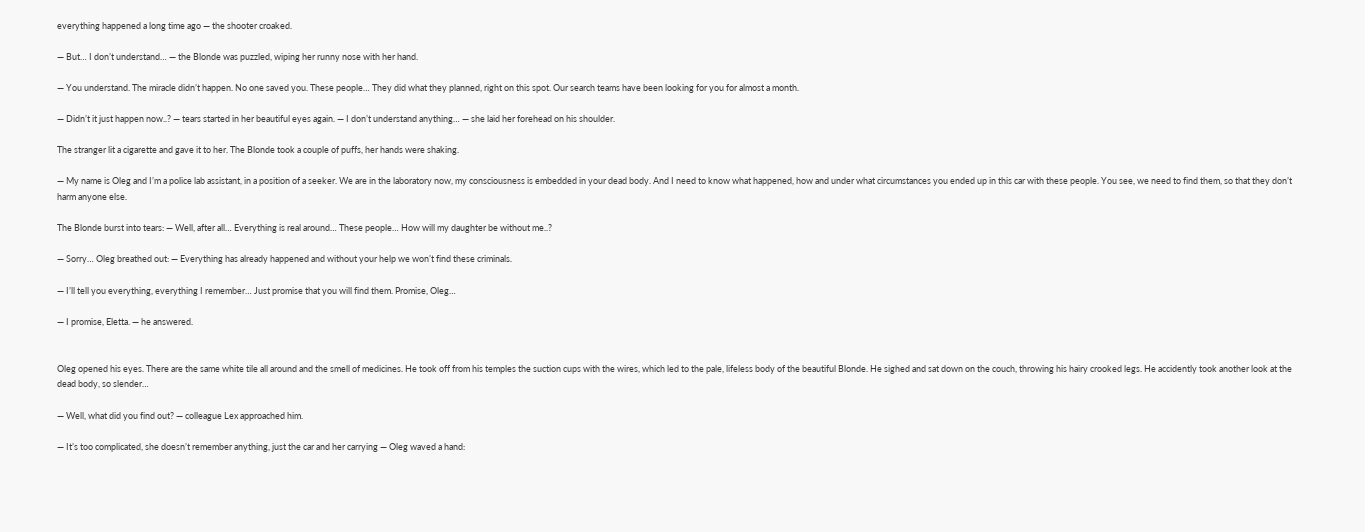everything happened a long time ago — the shooter croaked.

— But… I don’t understand… — the Blonde was puzzled, wiping her runny nose with her hand.

— You understand. The miracle didn’t happen. No one saved you. These people… They did what they planned, right on this spot. Our search teams have been looking for you for almost a month.

— Didn’t it just happen now..? — tears started in her beautiful eyes again. — I don’t understand anything… — she laid her forehead on his shoulder.

The stranger lit a cigarette and gave it to her. The Blonde took a couple of puffs, her hands were shaking.

— My name is Oleg and I’m a police lab assistant, in a position of a seeker. We are in the laboratory now, my consciousness is embedded in your dead body. And I need to know what happened, how and under what circumstances you ended up in this car with these people. You see, we need to find them, so that they don’t harm anyone else.

The Blonde burst into tears: — Well, after all… Everything is real around… These people… How will my daughter be without me..?

— Sorry… Oleg breathed out: — Everything has already happened and without your help we won’t find these criminals.

— I’ll tell you everything, everything I remember… Just promise that you will find them. Promise, Oleg…

— I promise, Eletta. — he answered.


Oleg opened his eyes. There are the same white tile all around and the smell of medicines. He took off from his temples the suction cups with the wires, which led to the pale, lifeless body of the beautiful Blonde. He sighed and sat down on the couch, throwing his hairy crooked legs. He accidently took another look at the dead body, so slender…

— Well, what did you find out? — colleague Lex approached him.

— It’s too complicated, she doesn’t remember anything, just the car and her carrying — Oleg waved a hand: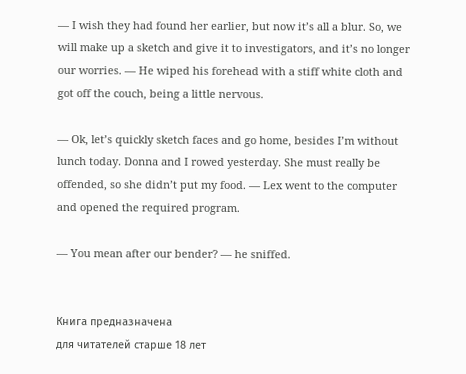— I wish they had found her earlier, but now it’s all a blur. So, we will make up a sketch and give it to investigators, and it’s no longer our worries. — He wiped his forehead with a stiff white cloth and got off the couch, being a little nervous.

— Ok, let’s quickly sketch faces and go home, besides I’m without lunch today. Donna and I rowed yesterday. She must really be offended, so she didn’t put my food. — Lex went to the computer and opened the required program.

— You mean after our bender? — he sniffed.


Книга предназначена
для читателей старше 18 лет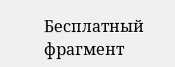Бесплатный фрагмент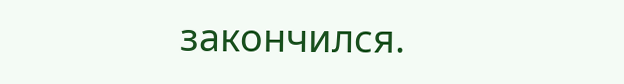закончился.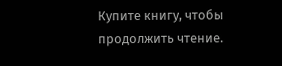Купите книгу, чтобы продолжить чтение.